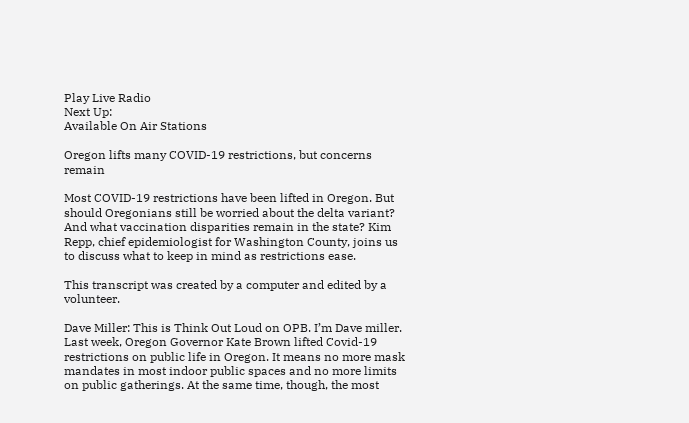Play Live Radio
Next Up:
Available On Air Stations

Oregon lifts many COVID-19 restrictions, but concerns remain

Most COVID-19 restrictions have been lifted in Oregon. But should Oregonians still be worried about the delta variant? And what vaccination disparities remain in the state? Kim Repp, chief epidemiologist for Washington County, joins us to discuss what to keep in mind as restrictions ease.

This transcript was created by a computer and edited by a volunteer.

Dave Miller: This is Think Out Loud on OPB. I’m Dave miller. Last week, Oregon Governor Kate Brown lifted Covid-19 restrictions on public life in Oregon. It means no more mask mandates in most indoor public spaces and no more limits on public gatherings. At the same time, though, the most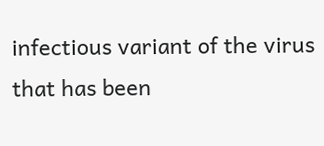infectious variant of the virus that has been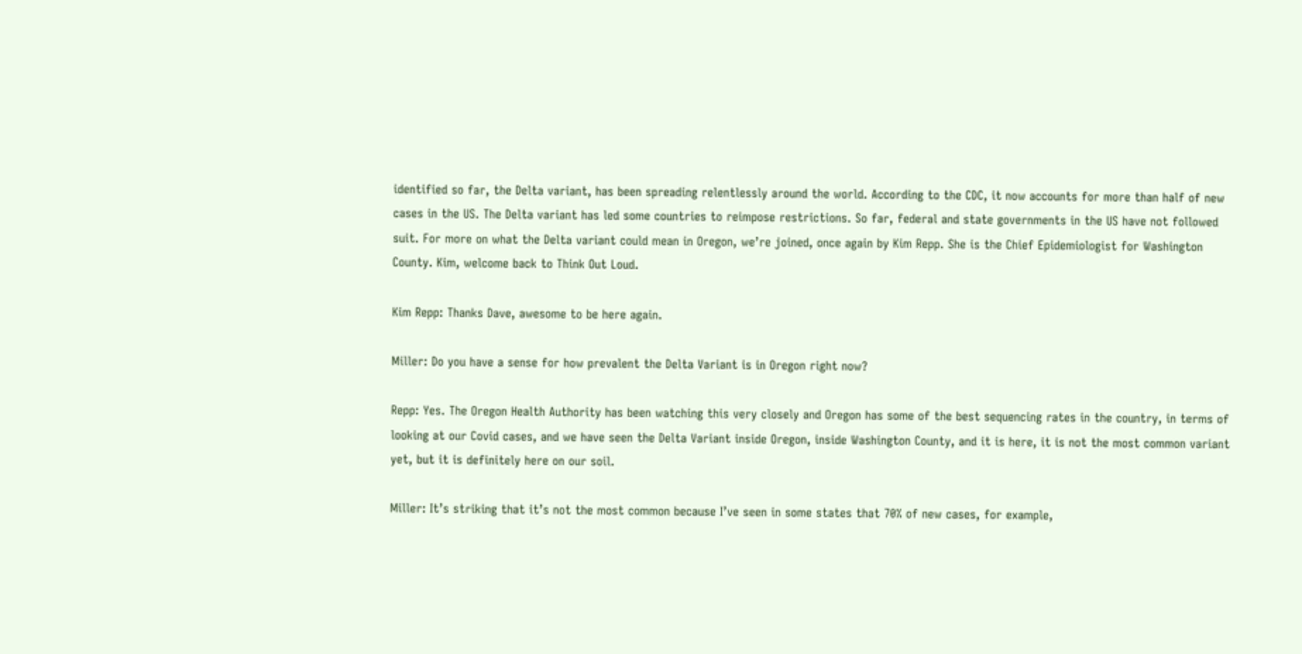identified so far, the Delta variant, has been spreading relentlessly around the world. According to the CDC, it now accounts for more than half of new cases in the US. The Delta variant has led some countries to reimpose restrictions. So far, federal and state governments in the US have not followed suit. For more on what the Delta variant could mean in Oregon, we’re joined, once again by Kim Repp. She is the Chief Epidemiologist for Washington County. Kim, welcome back to Think Out Loud.

Kim Repp: Thanks Dave, awesome to be here again.

Miller: Do you have a sense for how prevalent the Delta Variant is in Oregon right now?

Repp: Yes. The Oregon Health Authority has been watching this very closely and Oregon has some of the best sequencing rates in the country, in terms of looking at our Covid cases, and we have seen the Delta Variant inside Oregon, inside Washington County, and it is here, it is not the most common variant yet, but it is definitely here on our soil.

Miller: It’s striking that it’s not the most common because I’ve seen in some states that 70% of new cases, for example,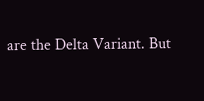are the Delta Variant. But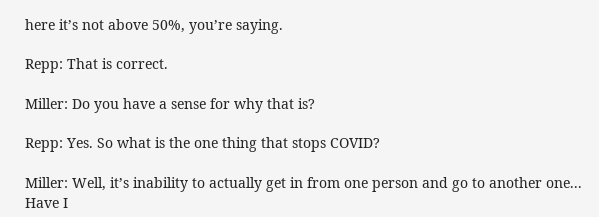here it’s not above 50%, you’re saying.

Repp: That is correct.

Miller: Do you have a sense for why that is?

Repp: Yes. So what is the one thing that stops COVID?

Miller: Well, it’s inability to actually get in from one person and go to another one... Have I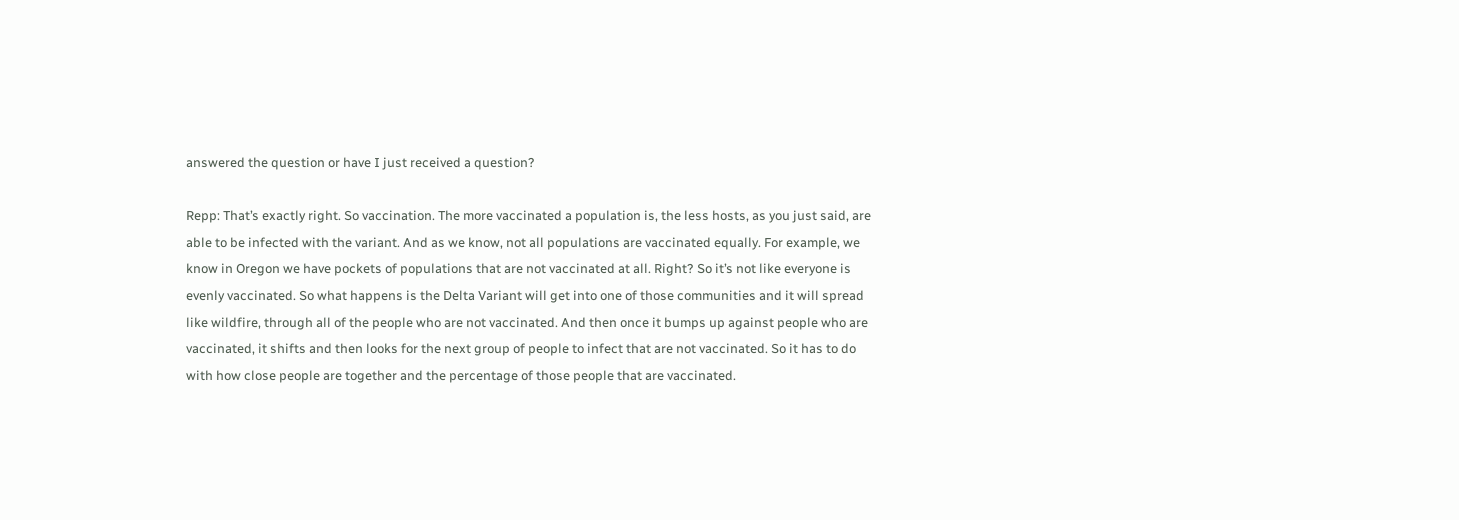answered the question or have I just received a question?

Repp: That’s exactly right. So vaccination. The more vaccinated a population is, the less hosts, as you just said, are able to be infected with the variant. And as we know, not all populations are vaccinated equally. For example, we know in Oregon we have pockets of populations that are not vaccinated at all. Right? So it’s not like everyone is evenly vaccinated. So what happens is the Delta Variant will get into one of those communities and it will spread like wildfire, through all of the people who are not vaccinated. And then once it bumps up against people who are vaccinated, it shifts and then looks for the next group of people to infect that are not vaccinated. So it has to do with how close people are together and the percentage of those people that are vaccinated.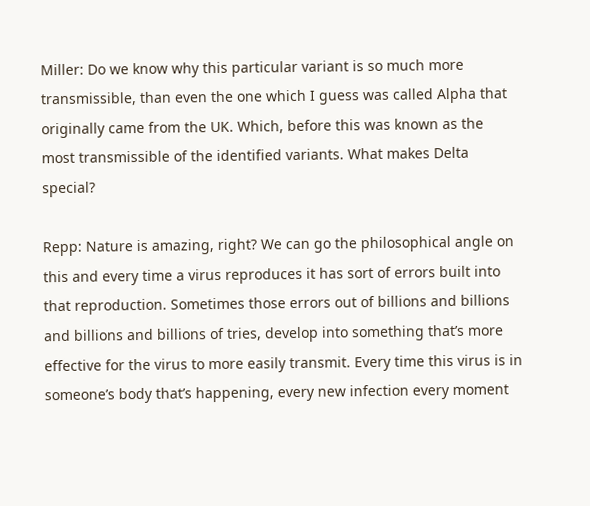Miller: Do we know why this particular variant is so much more transmissible, than even the one which I guess was called Alpha that originally came from the UK. Which, before this was known as the most transmissible of the identified variants. What makes Delta special?

Repp: Nature is amazing, right? We can go the philosophical angle on this and every time a virus reproduces it has sort of errors built into that reproduction. Sometimes those errors out of billions and billions and billions and billions of tries, develop into something that’s more effective for the virus to more easily transmit. Every time this virus is in someone’s body that’s happening, every new infection every moment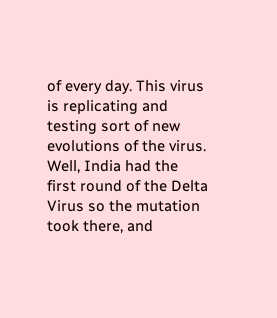of every day. This virus is replicating and testing sort of new evolutions of the virus. Well, India had the first round of the Delta Virus so the mutation took there, and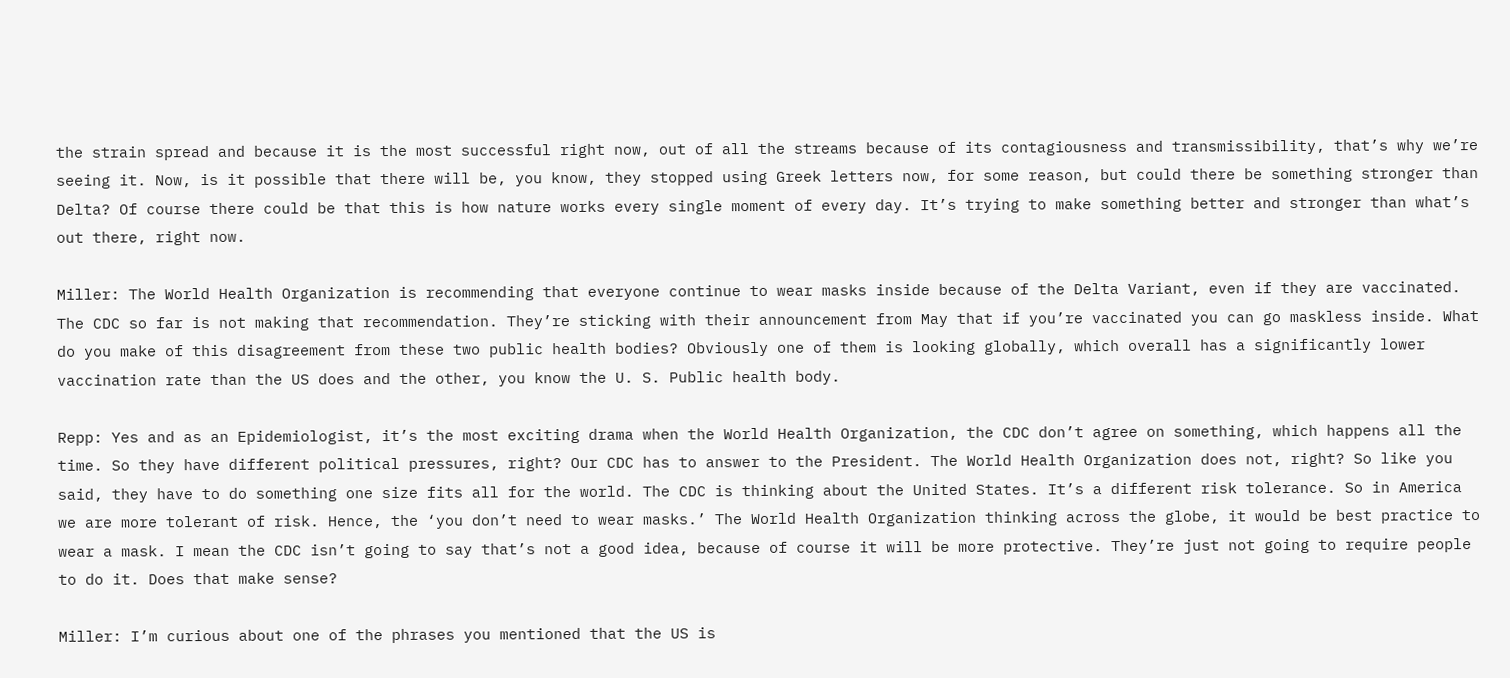the strain spread and because it is the most successful right now, out of all the streams because of its contagiousness and transmissibility, that’s why we’re seeing it. Now, is it possible that there will be, you know, they stopped using Greek letters now, for some reason, but could there be something stronger than Delta? Of course there could be that this is how nature works every single moment of every day. It’s trying to make something better and stronger than what’s out there, right now.

Miller: The World Health Organization is recommending that everyone continue to wear masks inside because of the Delta Variant, even if they are vaccinated. The CDC so far is not making that recommendation. They’re sticking with their announcement from May that if you’re vaccinated you can go maskless inside. What do you make of this disagreement from these two public health bodies? Obviously one of them is looking globally, which overall has a significantly lower vaccination rate than the US does and the other, you know the U. S. Public health body.

Repp: Yes and as an Epidemiologist, it’s the most exciting drama when the World Health Organization, the CDC don’t agree on something, which happens all the time. So they have different political pressures, right? Our CDC has to answer to the President. The World Health Organization does not, right? So like you said, they have to do something one size fits all for the world. The CDC is thinking about the United States. It’s a different risk tolerance. So in America we are more tolerant of risk. Hence, the ‘you don’t need to wear masks.’ The World Health Organization thinking across the globe, it would be best practice to wear a mask. I mean the CDC isn’t going to say that’s not a good idea, because of course it will be more protective. They’re just not going to require people to do it. Does that make sense?

Miller: I’m curious about one of the phrases you mentioned that the US is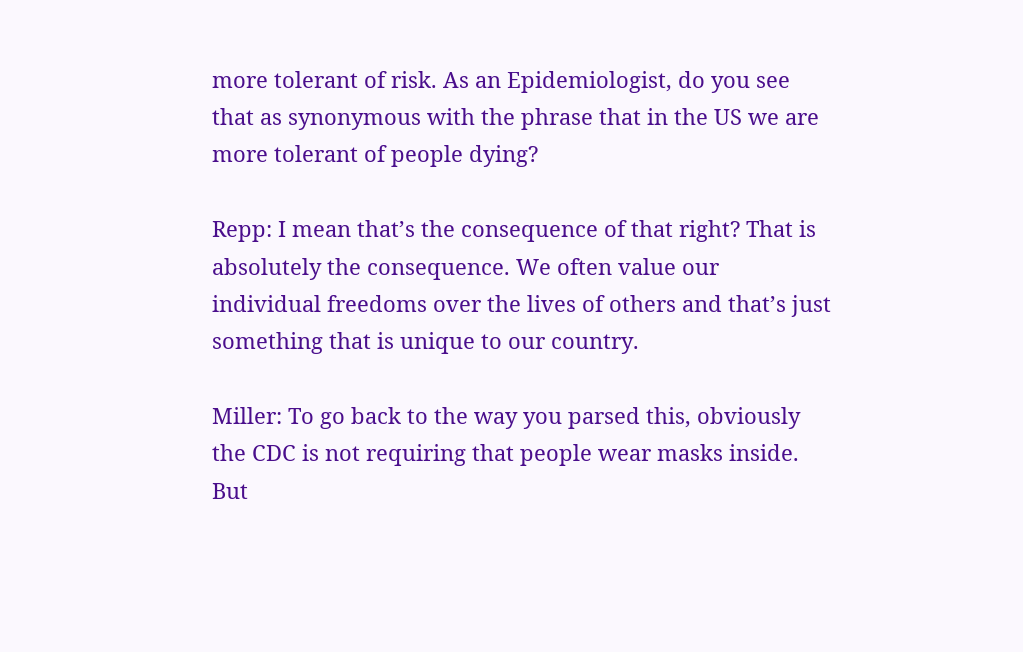more tolerant of risk. As an Epidemiologist, do you see that as synonymous with the phrase that in the US we are more tolerant of people dying?

Repp: I mean that’s the consequence of that right? That is absolutely the consequence. We often value our individual freedoms over the lives of others and that’s just something that is unique to our country.

Miller: To go back to the way you parsed this, obviously the CDC is not requiring that people wear masks inside. But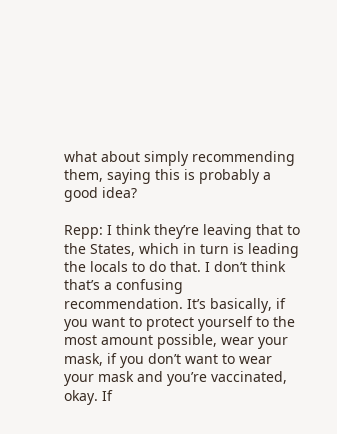what about simply recommending them, saying this is probably a good idea?

Repp: I think they’re leaving that to the States, which in turn is leading the locals to do that. I don’t think that’s a confusing recommendation. It’s basically, if you want to protect yourself to the most amount possible, wear your mask, if you don’t want to wear your mask and you’re vaccinated, okay. If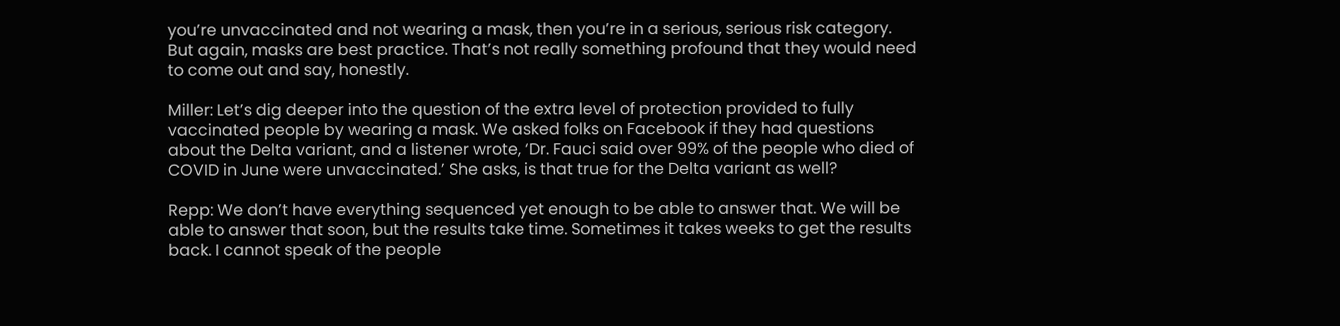you’re unvaccinated and not wearing a mask, then you’re in a serious, serious risk category. But again, masks are best practice. That’s not really something profound that they would need to come out and say, honestly.

Miller: Let’s dig deeper into the question of the extra level of protection provided to fully vaccinated people by wearing a mask. We asked folks on Facebook if they had questions about the Delta variant, and a listener wrote, ‘Dr. Fauci said over 99% of the people who died of COVID in June were unvaccinated.’ She asks, is that true for the Delta variant as well?

Repp: We don’t have everything sequenced yet enough to be able to answer that. We will be able to answer that soon, but the results take time. Sometimes it takes weeks to get the results back. I cannot speak of the people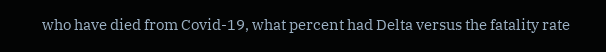who have died from Covid-19, what percent had Delta versus the fatality rate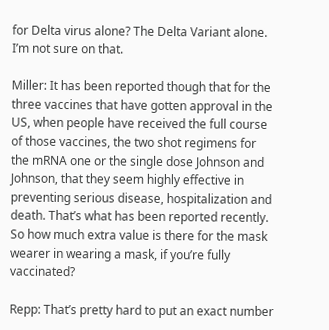for Delta virus alone? The Delta Variant alone. I’m not sure on that.

Miller: It has been reported though that for the three vaccines that have gotten approval in the US, when people have received the full course of those vaccines, the two shot regimens for the mRNA one or the single dose Johnson and Johnson, that they seem highly effective in preventing serious disease, hospitalization and death. That’s what has been reported recently. So how much extra value is there for the mask wearer in wearing a mask, if you’re fully vaccinated?

Repp: That’s pretty hard to put an exact number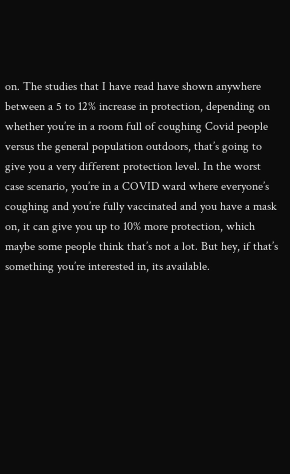on. The studies that I have read have shown anywhere between a 5 to 12% increase in protection, depending on whether you’re in a room full of coughing Covid people versus the general population outdoors, that’s going to give you a very different protection level. In the worst case scenario, you’re in a COVID ward where everyone’s coughing and you’re fully vaccinated and you have a mask on, it can give you up to 10% more protection, which maybe some people think that’s not a lot. But hey, if that’s something you’re interested in, its available.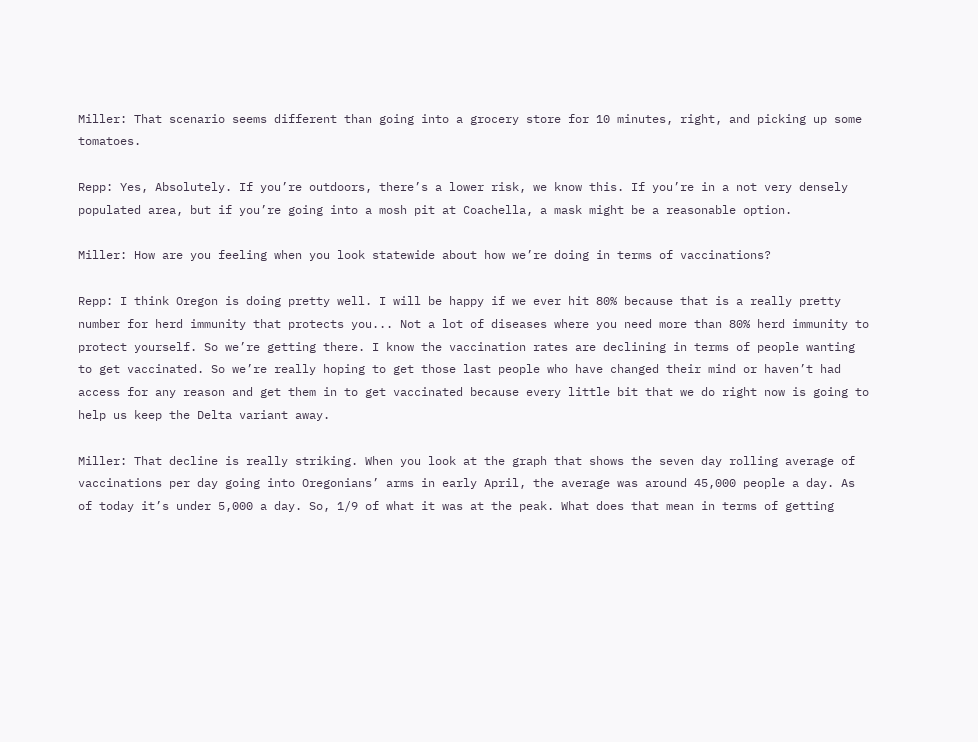Miller: That scenario seems different than going into a grocery store for 10 minutes, right, and picking up some tomatoes.

Repp: Yes, Absolutely. If you’re outdoors, there’s a lower risk, we know this. If you’re in a not very densely populated area, but if you’re going into a mosh pit at Coachella, a mask might be a reasonable option.

Miller: How are you feeling when you look statewide about how we’re doing in terms of vaccinations?

Repp: I think Oregon is doing pretty well. I will be happy if we ever hit 80% because that is a really pretty number for herd immunity that protects you... Not a lot of diseases where you need more than 80% herd immunity to protect yourself. So we’re getting there. I know the vaccination rates are declining in terms of people wanting to get vaccinated. So we’re really hoping to get those last people who have changed their mind or haven’t had access for any reason and get them in to get vaccinated because every little bit that we do right now is going to help us keep the Delta variant away.

Miller: That decline is really striking. When you look at the graph that shows the seven day rolling average of vaccinations per day going into Oregonians’ arms in early April, the average was around 45,000 people a day. As of today it’s under 5,000 a day. So, 1/9 of what it was at the peak. What does that mean in terms of getting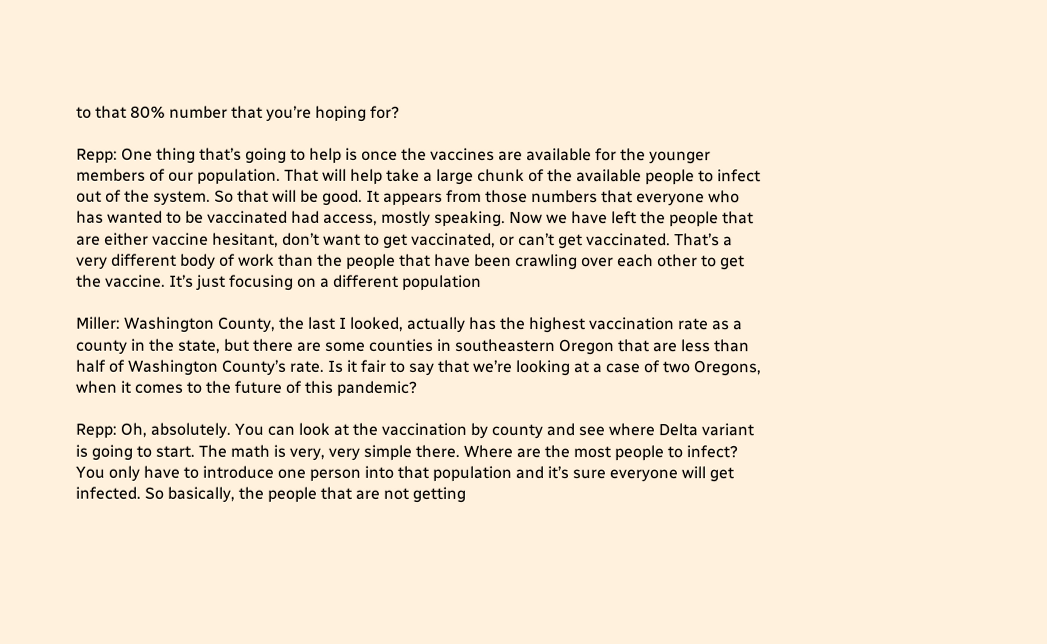to that 80% number that you’re hoping for?

Repp: One thing that’s going to help is once the vaccines are available for the younger members of our population. That will help take a large chunk of the available people to infect out of the system. So that will be good. It appears from those numbers that everyone who has wanted to be vaccinated had access, mostly speaking. Now we have left the people that are either vaccine hesitant, don’t want to get vaccinated, or can’t get vaccinated. That’s a very different body of work than the people that have been crawling over each other to get the vaccine. It’s just focusing on a different population

Miller: Washington County, the last I looked, actually has the highest vaccination rate as a county in the state, but there are some counties in southeastern Oregon that are less than half of Washington County’s rate. Is it fair to say that we’re looking at a case of two Oregons, when it comes to the future of this pandemic?

Repp: Oh, absolutely. You can look at the vaccination by county and see where Delta variant is going to start. The math is very, very simple there. Where are the most people to infect? You only have to introduce one person into that population and it’s sure everyone will get infected. So basically, the people that are not getting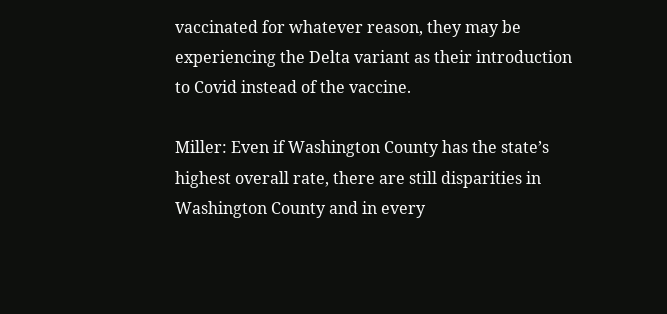vaccinated for whatever reason, they may be experiencing the Delta variant as their introduction to Covid instead of the vaccine.

Miller: Even if Washington County has the state’s highest overall rate, there are still disparities in Washington County and in every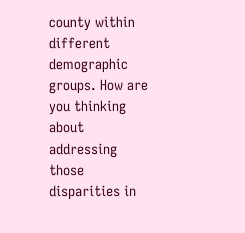county within different demographic groups. How are you thinking about addressing those disparities in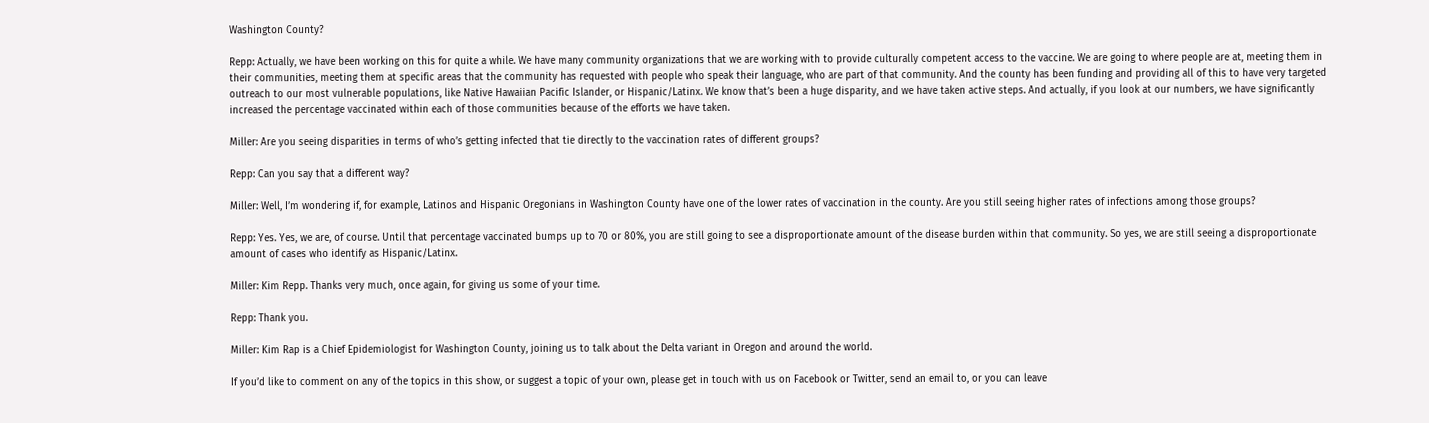Washington County?

Repp: Actually, we have been working on this for quite a while. We have many community organizations that we are working with to provide culturally competent access to the vaccine. We are going to where people are at, meeting them in their communities, meeting them at specific areas that the community has requested with people who speak their language, who are part of that community. And the county has been funding and providing all of this to have very targeted outreach to our most vulnerable populations, like Native Hawaiian Pacific Islander, or Hispanic/Latinx. We know that’s been a huge disparity, and we have taken active steps. And actually, if you look at our numbers, we have significantly increased the percentage vaccinated within each of those communities because of the efforts we have taken.

Miller: Are you seeing disparities in terms of who’s getting infected that tie directly to the vaccination rates of different groups?

Repp: Can you say that a different way?

Miller: Well, I’m wondering if, for example, Latinos and Hispanic Oregonians in Washington County have one of the lower rates of vaccination in the county. Are you still seeing higher rates of infections among those groups?

Repp: Yes. Yes, we are, of course. Until that percentage vaccinated bumps up to 70 or 80%, you are still going to see a disproportionate amount of the disease burden within that community. So yes, we are still seeing a disproportionate amount of cases who identify as Hispanic/Latinx.

Miller: Kim Repp. Thanks very much, once again, for giving us some of your time.

Repp: Thank you.

Miller: Kim Rap is a Chief Epidemiologist for Washington County, joining us to talk about the Delta variant in Oregon and around the world.

If you’d like to comment on any of the topics in this show, or suggest a topic of your own, please get in touch with us on Facebook or Twitter, send an email to, or you can leave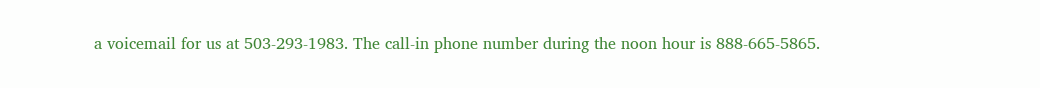a voicemail for us at 503-293-1983. The call-in phone number during the noon hour is 888-665-5865.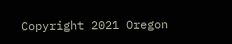Copyright 2021 Oregon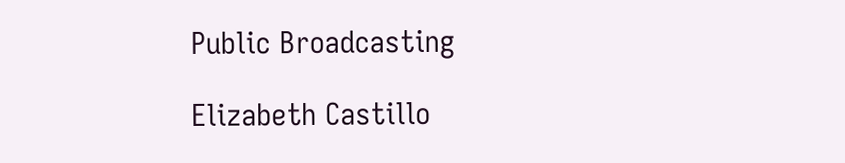Public Broadcasting

Elizabeth Castillo